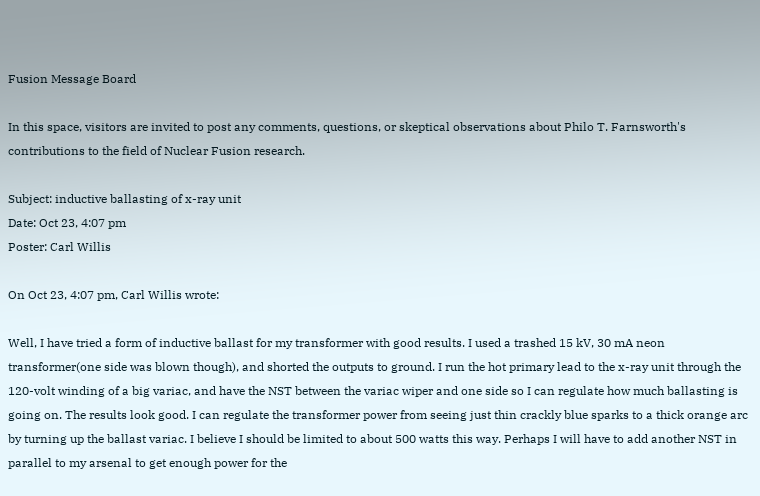Fusion Message Board

In this space, visitors are invited to post any comments, questions, or skeptical observations about Philo T. Farnsworth's contributions to the field of Nuclear Fusion research.

Subject: inductive ballasting of x-ray unit
Date: Oct 23, 4:07 pm
Poster: Carl Willis

On Oct 23, 4:07 pm, Carl Willis wrote:

Well, I have tried a form of inductive ballast for my transformer with good results. I used a trashed 15 kV, 30 mA neon transformer(one side was blown though), and shorted the outputs to ground. I run the hot primary lead to the x-ray unit through the 120-volt winding of a big variac, and have the NST between the variac wiper and one side so I can regulate how much ballasting is going on. The results look good. I can regulate the transformer power from seeing just thin crackly blue sparks to a thick orange arc by turning up the ballast variac. I believe I should be limited to about 500 watts this way. Perhaps I will have to add another NST in parallel to my arsenal to get enough power for the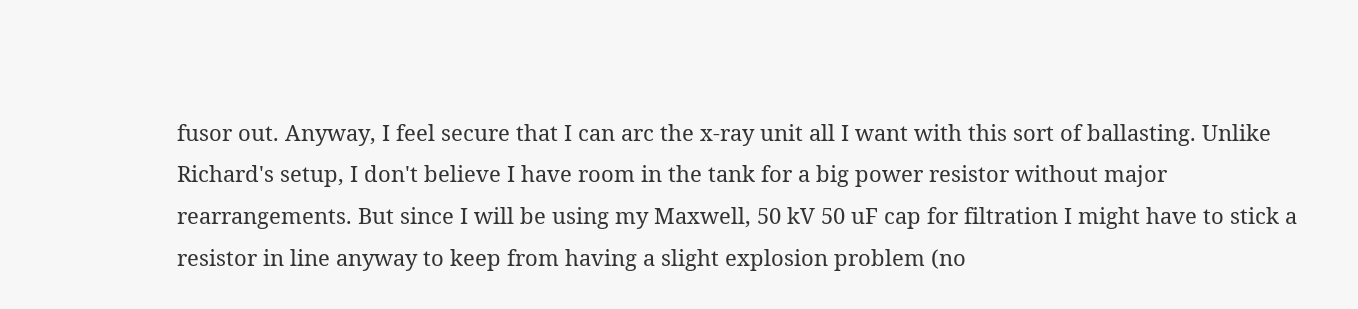fusor out. Anyway, I feel secure that I can arc the x-ray unit all I want with this sort of ballasting. Unlike Richard's setup, I don't believe I have room in the tank for a big power resistor without major rearrangements. But since I will be using my Maxwell, 50 kV 50 uF cap for filtration I might have to stick a resistor in line anyway to keep from having a slight explosion problem (no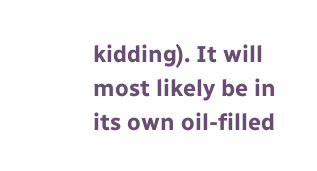kidding). It will most likely be in its own oil-filled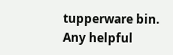tupperware bin. Any helpful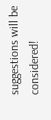suggestions will be considered!